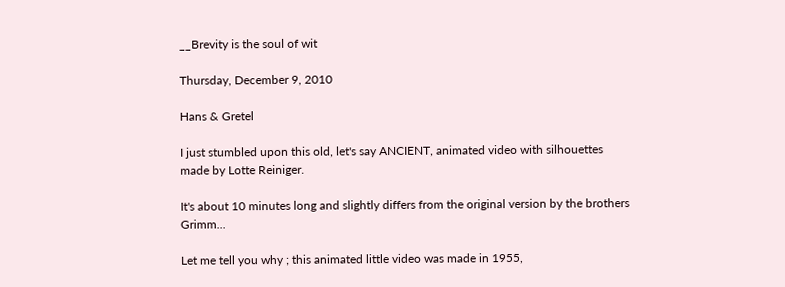__Brevity is the soul of wit

Thursday, December 9, 2010

Hans & Gretel

I just stumbled upon this old, let's say ANCIENT, animated video with silhouettes
made by Lotte Reiniger.

It's about 10 minutes long and slightly differs from the original version by the brothers Grimm...

Let me tell you why ; this animated little video was made in 1955,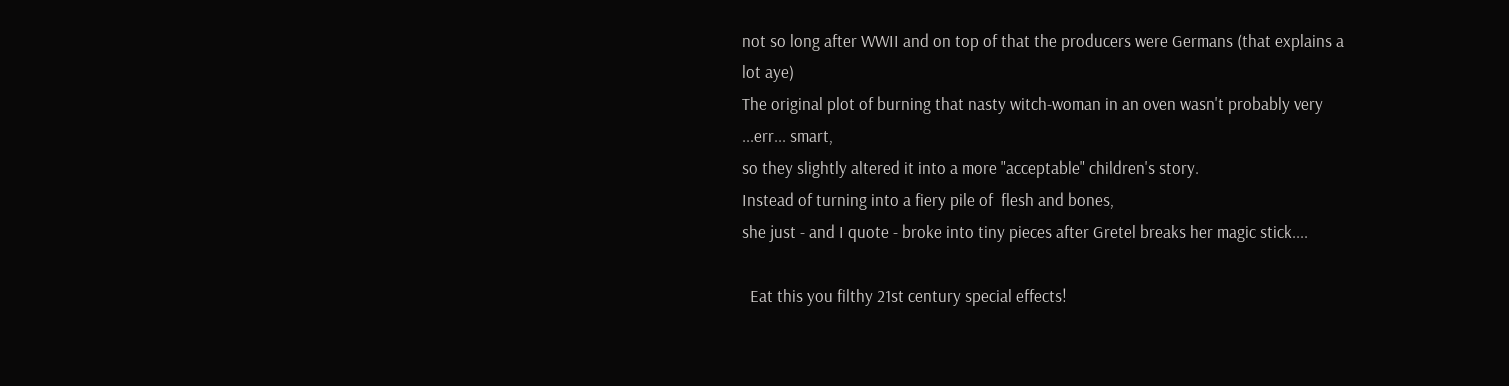not so long after WWII and on top of that the producers were Germans (that explains a lot aye)
The original plot of burning that nasty witch-woman in an oven wasn't probably very ...err... smart,
so they slightly altered it into a more "acceptable" children's story.
Instead of turning into a fiery pile of  flesh and bones,
she just - and I quote - broke into tiny pieces after Gretel breaks her magic stick....

  Eat this you filthy 21st century special effects!